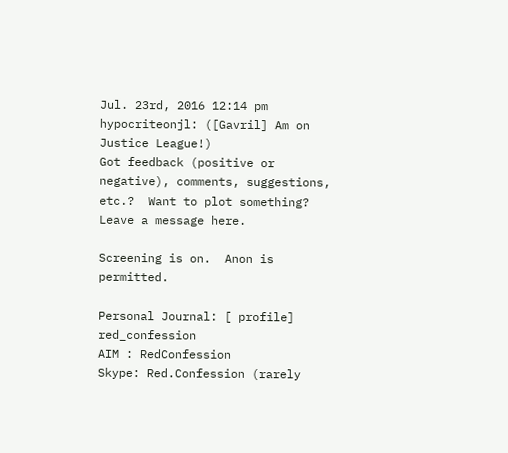Jul. 23rd, 2016 12:14 pm
hypocriteonjl: ([Gavril] Am on Justice League!)
Got feedback (positive or negative), comments, suggestions, etc.?  Want to plot something?  Leave a message here.

Screening is on.  Anon is permitted.

Personal Journal: [ profile] red_confession
AIM : RedConfession
Skype: Red.Confession (rarely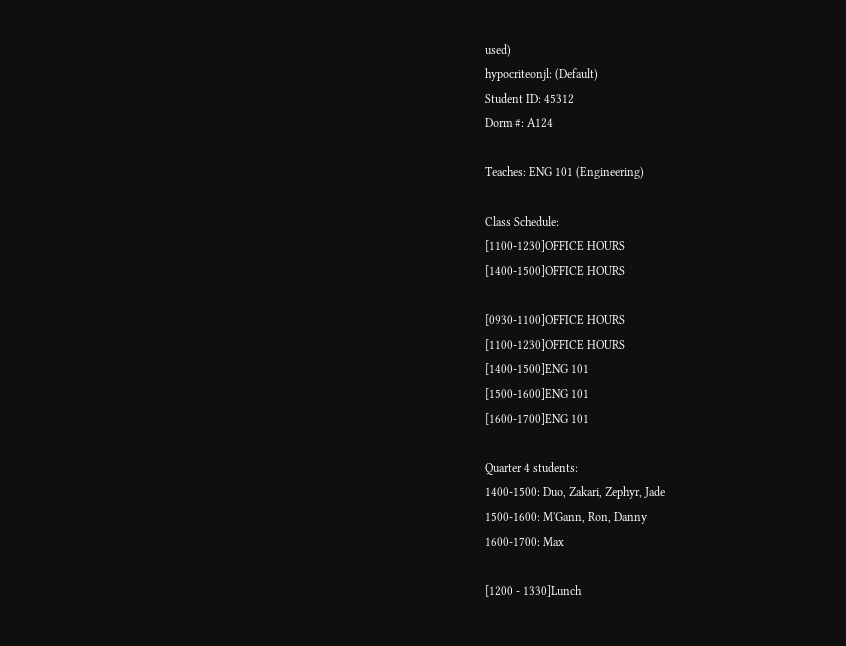used)
hypocriteonjl: (Default)
Student ID: 45312
Dorm #: A124

Teaches: ENG 101 (Engineering)

Class Schedule:
[1100-1230]OFFICE HOURS
[1400-1500]OFFICE HOURS

[0930-1100]OFFICE HOURS
[1100-1230]OFFICE HOURS
[1400-1500]ENG 101
[1500-1600]ENG 101
[1600-1700]ENG 101

Quarter 4 students:
1400-1500: Duo, Zakari, Zephyr, Jade
1500-1600: M'Gann, Ron, Danny
1600-1700: Max

[1200 - 1330]Lunch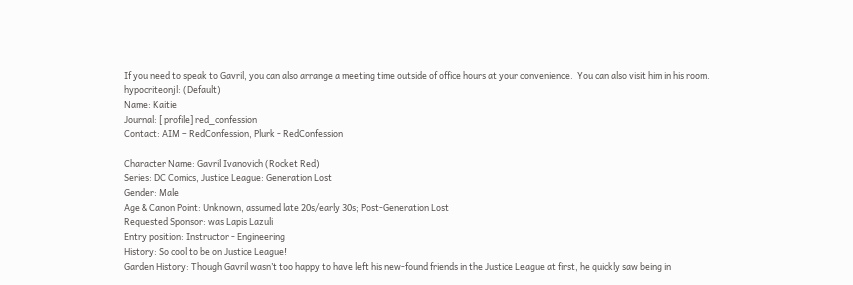If you need to speak to Gavril, you can also arrange a meeting time outside of office hours at your convenience.  You can also visit him in his room.
hypocriteonjl: (Default)
Name: Kaitie
Journal: [ profile] red_confession
Contact: AIM – RedConfession, Plurk - RedConfession

Character Name: Gavril Ivanovich (Rocket Red)
Series: DC Comics, Justice League: Generation Lost
Gender: Male
Age & Canon Point: Unknown, assumed late 20s/early 30s; Post-Generation Lost
Requested Sponsor: was Lapis Lazuli
Entry position: Instructor - Engineering
History: So cool to be on Justice League!
Garden History: Though Gavril wasn’t too happy to have left his new-found friends in the Justice League at first, he quickly saw being in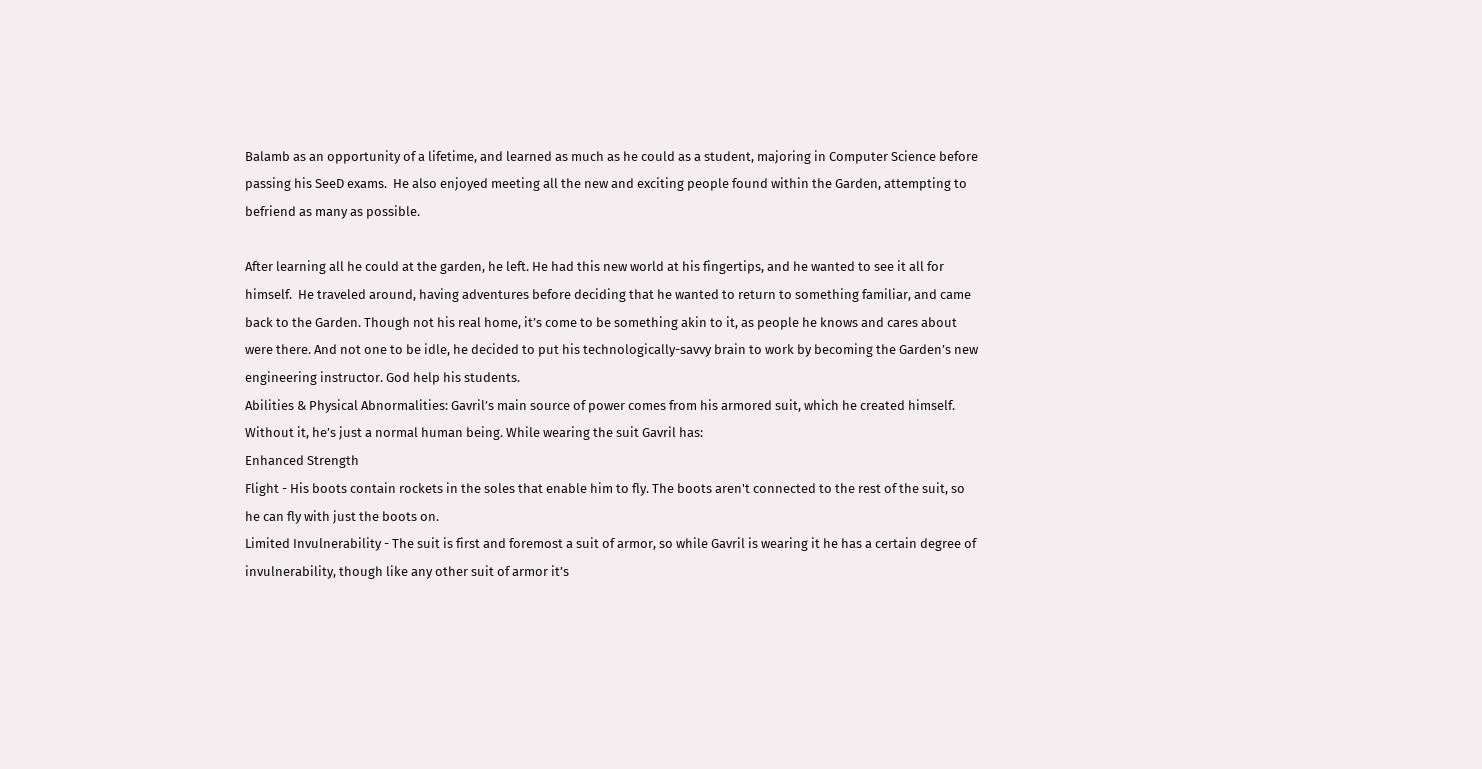Balamb as an opportunity of a lifetime, and learned as much as he could as a student, majoring in Computer Science before passing his SeeD exams.  He also enjoyed meeting all the new and exciting people found within the Garden, attempting to befriend as many as possible.

After learning all he could at the garden, he left. He had this new world at his fingertips, and he wanted to see it all for himself.  He traveled around, having adventures before deciding that he wanted to return to something familiar, and came back to the Garden. Though not his real home, it’s come to be something akin to it, as people he knows and cares about were there. And not one to be idle, he decided to put his technologically-savvy brain to work by becoming the Garden’s new engineering instructor. God help his students.
Abilities & Physical Abnormalities: Gavril’s main source of power comes from his armored suit, which he created himself. Without it, he’s just a normal human being. While wearing the suit Gavril has:
Enhanced Strength
Flight - His boots contain rockets in the soles that enable him to fly. The boots aren't connected to the rest of the suit, so he can fly with just the boots on.
Limited Invulnerability - The suit is first and foremost a suit of armor, so while Gavril is wearing it he has a certain degree of invulnerability, though like any other suit of armor it’s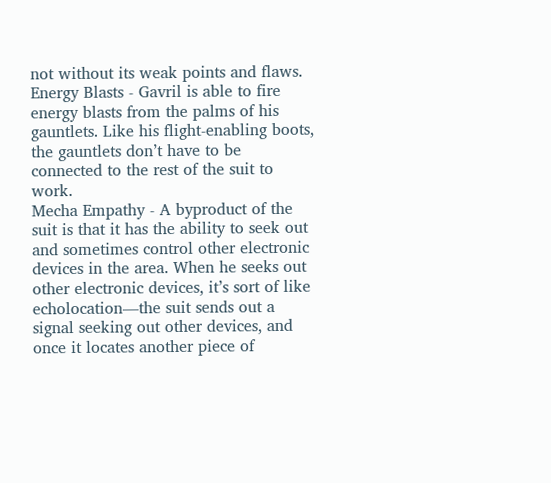not without its weak points and flaws.
Energy Blasts - Gavril is able to fire energy blasts from the palms of his gauntlets. Like his flight-enabling boots, the gauntlets don’t have to be connected to the rest of the suit to work.
Mecha Empathy - A byproduct of the suit is that it has the ability to seek out and sometimes control other electronic devices in the area. When he seeks out other electronic devices, it’s sort of like echolocation—the suit sends out a signal seeking out other devices, and once it locates another piece of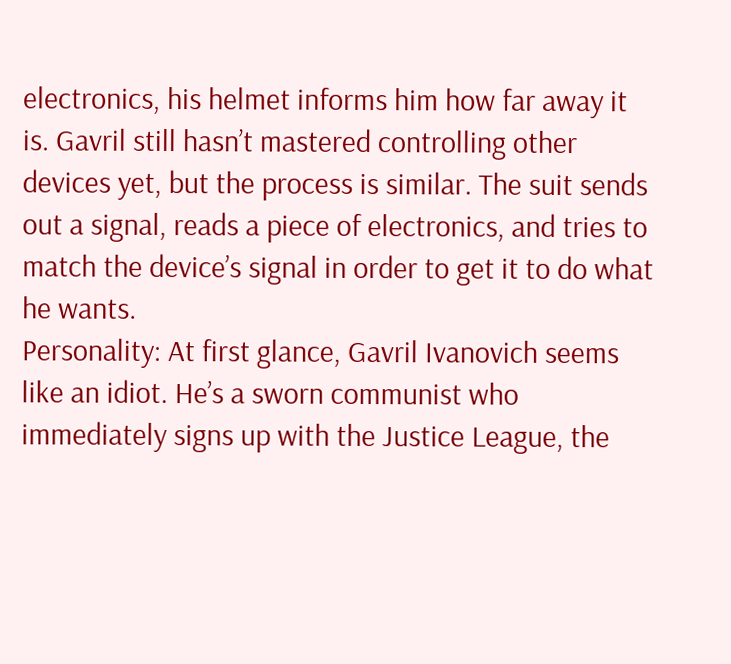electronics, his helmet informs him how far away it is. Gavril still hasn’t mastered controlling other devices yet, but the process is similar. The suit sends out a signal, reads a piece of electronics, and tries to match the device’s signal in order to get it to do what he wants.
Personality: At first glance, Gavril Ivanovich seems like an idiot. He’s a sworn communist who immediately signs up with the Justice League, the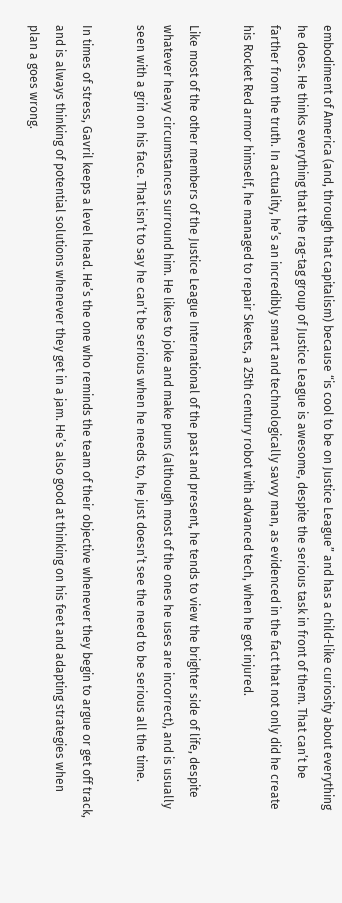embodiment of America (and, through that capitalism) because “is cool to be on Justice League” and has a child-like curiosity about everything he does. He thinks everything that the rag-tag group of Justice League is awesome, despite the serious task in front of them. That can’t be farther from the truth. In actuality, he’s an incredibly smart and technologically savvy man, as evidenced in the fact that not only did he create his Rocket Red armor himself, he managed to repair Skeets, a 25th century robot with advanced tech, when he got injured.

Like most of the other members of the Justice League International of the past and present, he tends to view the brighter side of life, despite whatever heavy circumstances surround him. He likes to joke and make puns (although most of the ones he uses are incorrect), and is usually seen with a grin on his face. That isn’t to say he can’t be serious when he needs to, he just doesn’t see the need to be serious all the time.

In times of stress, Gavril keeps a level head. He’s the one who reminds the team of their objective whenever they begin to argue or get off track, and is always thinking of potential solutions whenever they get in a jam. He’s also good at thinking on his feet and adapting strategies when plan a goes wrong.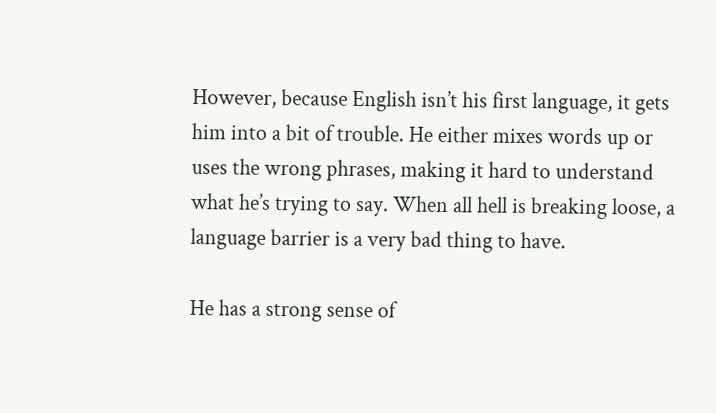However, because English isn’t his first language, it gets him into a bit of trouble. He either mixes words up or uses the wrong phrases, making it hard to understand what he’s trying to say. When all hell is breaking loose, a language barrier is a very bad thing to have.

He has a strong sense of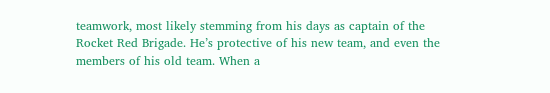teamwork, most likely stemming from his days as captain of the Rocket Red Brigade. He’s protective of his new team, and even the members of his old team. When a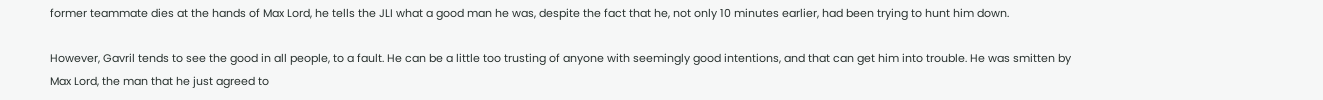former teammate dies at the hands of Max Lord, he tells the JLI what a good man he was, despite the fact that he, not only 10 minutes earlier, had been trying to hunt him down.

However, Gavril tends to see the good in all people, to a fault. He can be a little too trusting of anyone with seemingly good intentions, and that can get him into trouble. He was smitten by Max Lord, the man that he just agreed to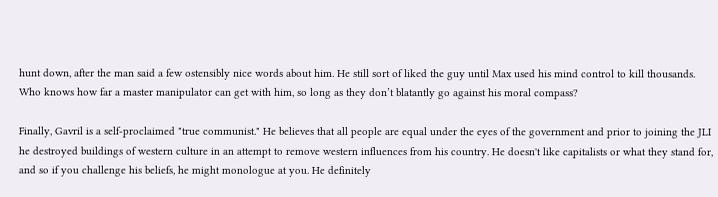hunt down, after the man said a few ostensibly nice words about him. He still sort of liked the guy until Max used his mind control to kill thousands. Who knows how far a master manipulator can get with him, so long as they don’t blatantly go against his moral compass?

Finally, Gavril is a self-proclaimed "true communist." He believes that all people are equal under the eyes of the government and prior to joining the JLI he destroyed buildings of western culture in an attempt to remove western influences from his country. He doesn't like capitalists or what they stand for, and so if you challenge his beliefs, he might monologue at you. He definitely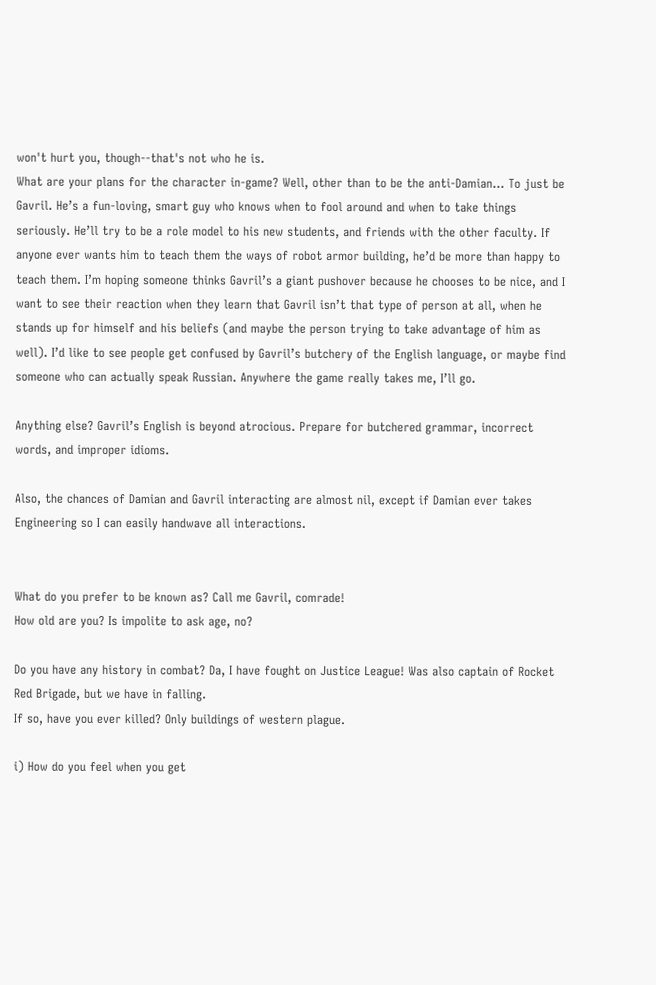won't hurt you, though--that's not who he is.
What are your plans for the character in-game? Well, other than to be the anti-Damian… To just be Gavril. He’s a fun-loving, smart guy who knows when to fool around and when to take things seriously. He’ll try to be a role model to his new students, and friends with the other faculty. If anyone ever wants him to teach them the ways of robot armor building, he’d be more than happy to teach them. I’m hoping someone thinks Gavril’s a giant pushover because he chooses to be nice, and I want to see their reaction when they learn that Gavril isn’t that type of person at all, when he stands up for himself and his beliefs (and maybe the person trying to take advantage of him as well). I’d like to see people get confused by Gavril’s butchery of the English language, or maybe find someone who can actually speak Russian. Anywhere the game really takes me, I’ll go.

Anything else? Gavril’s English is beyond atrocious. Prepare for butchered grammar, incorrect words, and improper idioms.

Also, the chances of Damian and Gavril interacting are almost nil, except if Damian ever takes Engineering so I can easily handwave all interactions.


What do you prefer to be known as? Call me Gavril, comrade!
How old are you? Is impolite to ask age, no?

Do you have any history in combat? Da, I have fought on Justice League! Was also captain of Rocket Red Brigade, but we have in falling.
If so, have you ever killed? Only buildings of western plague.

i) How do you feel when you get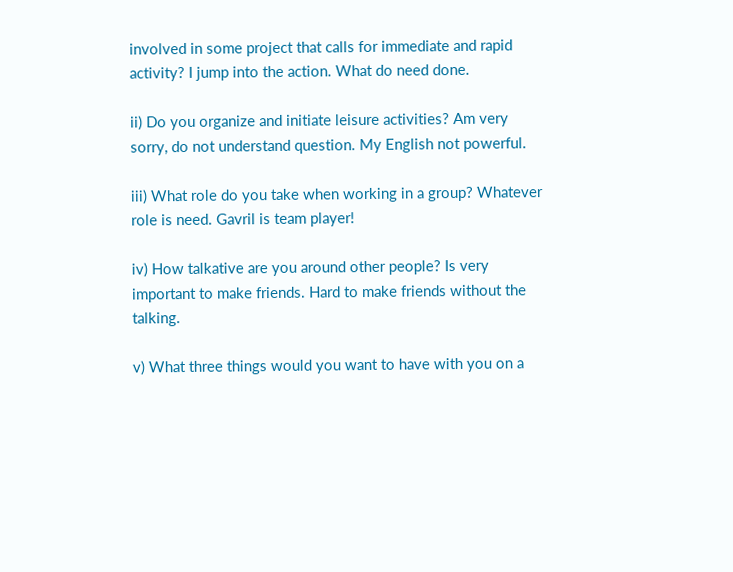involved in some project that calls for immediate and rapid activity? I jump into the action. What do need done.

ii) Do you organize and initiate leisure activities? Am very sorry, do not understand question. My English not powerful.

iii) What role do you take when working in a group? Whatever role is need. Gavril is team player!

iv) How talkative are you around other people? Is very important to make friends. Hard to make friends without the talking.

v) What three things would you want to have with you on a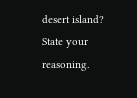desert island? State your reasoning.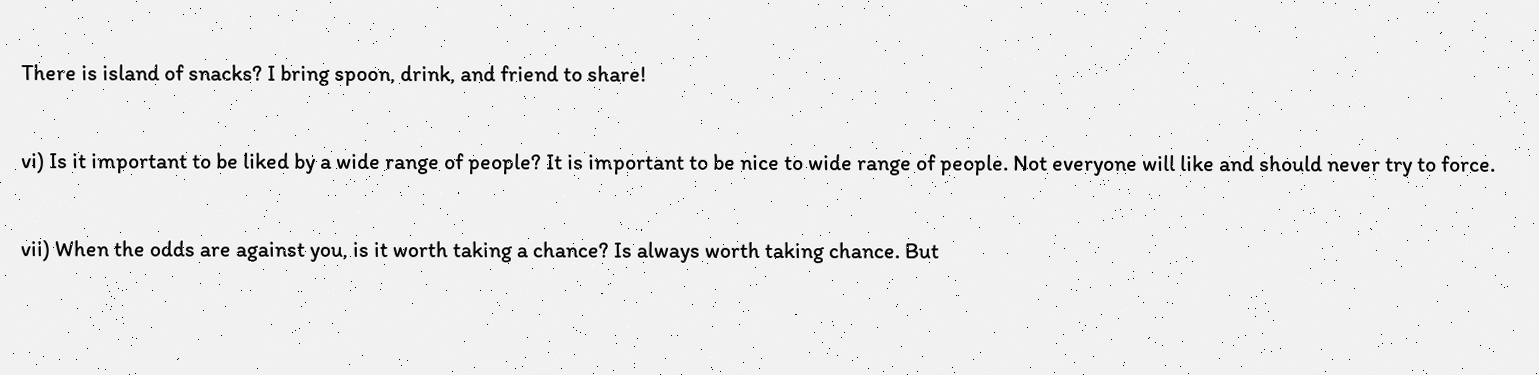There is island of snacks? I bring spoon, drink, and friend to share!

vi) Is it important to be liked by a wide range of people? It is important to be nice to wide range of people. Not everyone will like and should never try to force.

vii) When the odds are against you, is it worth taking a chance? Is always worth taking chance. But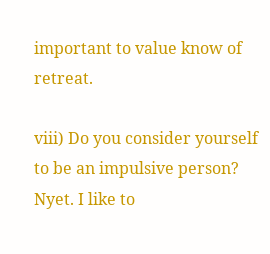important to value know of retreat.

viii) Do you consider yourself to be an impulsive person? Nyet. I like to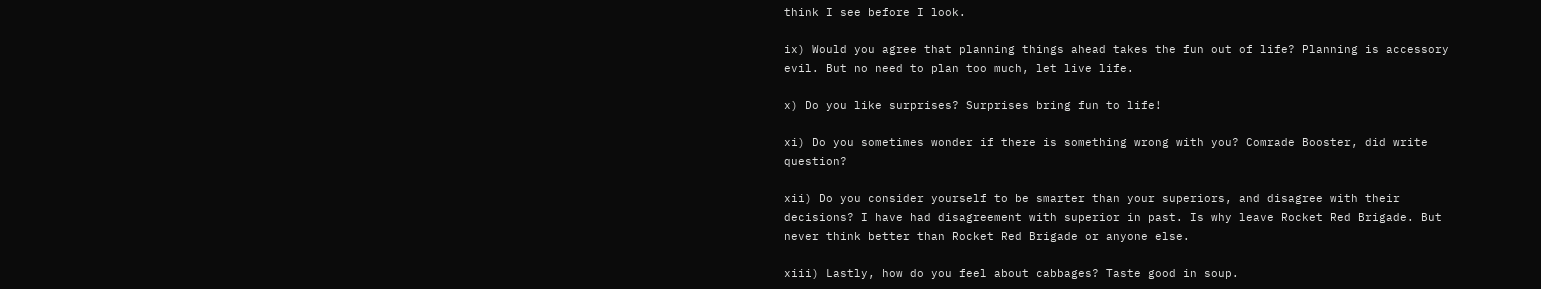think I see before I look.

ix) Would you agree that planning things ahead takes the fun out of life? Planning is accessory evil. But no need to plan too much, let live life.

x) Do you like surprises? Surprises bring fun to life!

xi) Do you sometimes wonder if there is something wrong with you? Comrade Booster, did write question?

xii) Do you consider yourself to be smarter than your superiors, and disagree with their decisions? I have had disagreement with superior in past. Is why leave Rocket Red Brigade. But never think better than Rocket Red Brigade or anyone else.

xiii) Lastly, how do you feel about cabbages? Taste good in soup.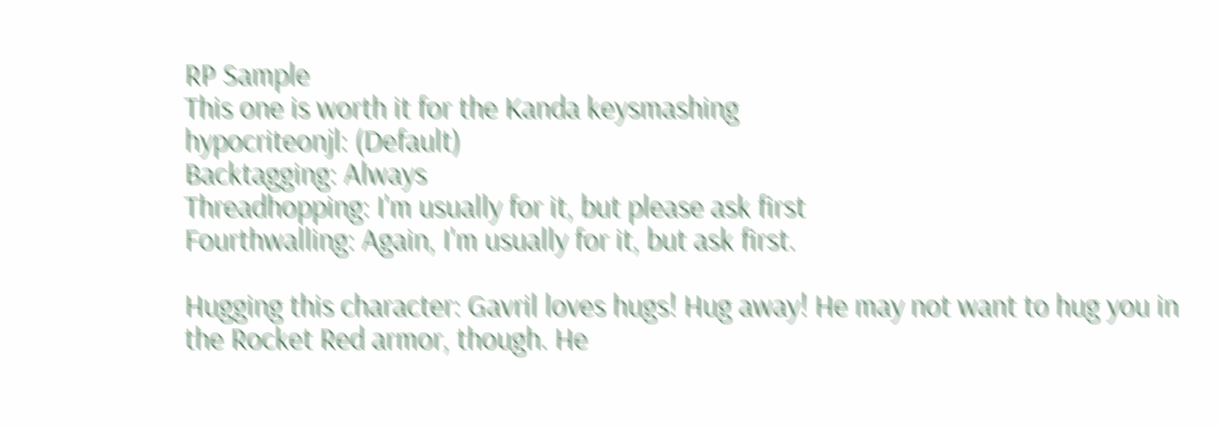RP Sample
This one is worth it for the Kanda keysmashing
hypocriteonjl: (Default)
Backtagging: Always
Threadhopping: I'm usually for it, but please ask first
Fourthwalling: Again, I'm usually for it, but ask first.

Hugging this character: Gavril loves hugs! Hug away! He may not want to hug you in the Rocket Red armor, though. He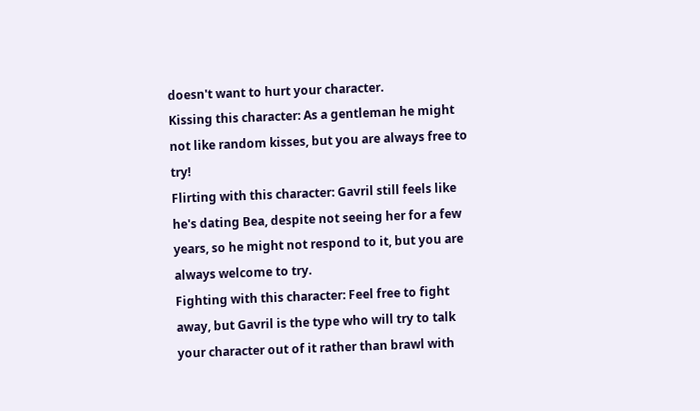doesn't want to hurt your character.
Kissing this character: As a gentleman he might not like random kisses, but you are always free to try!
Flirting with this character: Gavril still feels like he's dating Bea, despite not seeing her for a few years, so he might not respond to it, but you are always welcome to try.
Fighting with this character: Feel free to fight away, but Gavril is the type who will try to talk your character out of it rather than brawl with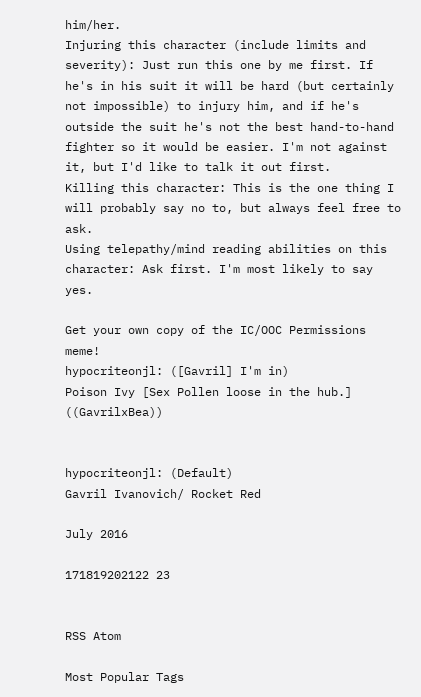him/her.
Injuring this character (include limits and severity): Just run this one by me first. If he's in his suit it will be hard (but certainly not impossible) to injury him, and if he's outside the suit he's not the best hand-to-hand fighter so it would be easier. I'm not against it, but I'd like to talk it out first.
Killing this character: This is the one thing I will probably say no to, but always feel free to ask.
Using telepathy/mind reading abilities on this character: Ask first. I'm most likely to say yes.

Get your own copy of the IC/OOC Permissions meme!
hypocriteonjl: ([Gavril] I'm in)
Poison Ivy [Sex Pollen loose in the hub.] ((GavrilxBea))


hypocriteonjl: (Default)
Gavril Ivanovich/ Rocket Red

July 2016

171819202122 23


RSS Atom

Most Popular Tags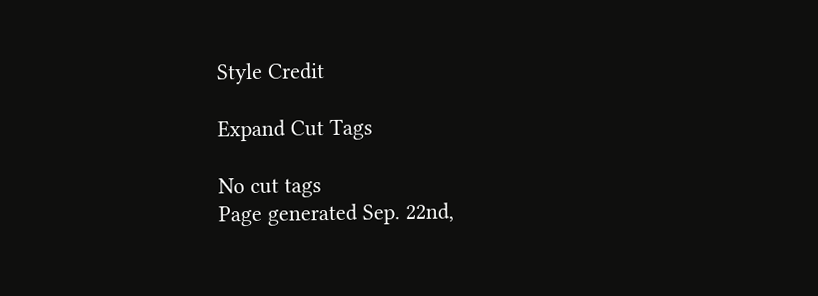Style Credit

Expand Cut Tags

No cut tags
Page generated Sep. 22nd,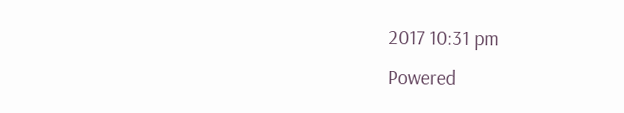2017 10:31 pm
Powered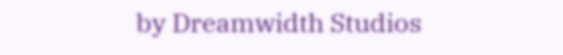by Dreamwidth Studios